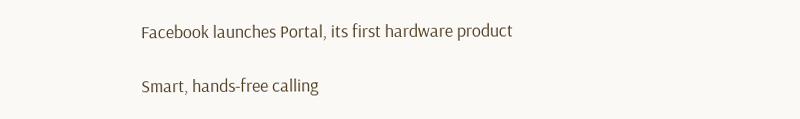Facebook launches Portal, its first hardware product

Smart, hands-free calling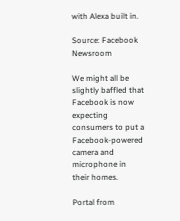with Alexa built in.

Source: Facebook Newsroom

We might all be slightly baffled that Facebook is now expecting consumers to put a Facebook-powered camera and microphone in their homes.

Portal from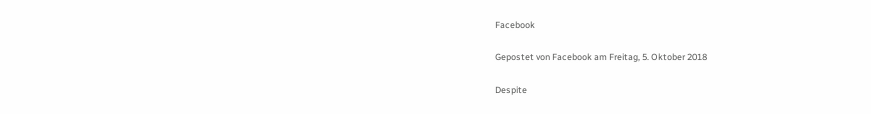Facebook

Gepostet von Facebook am Freitag, 5. Oktober 2018

Despite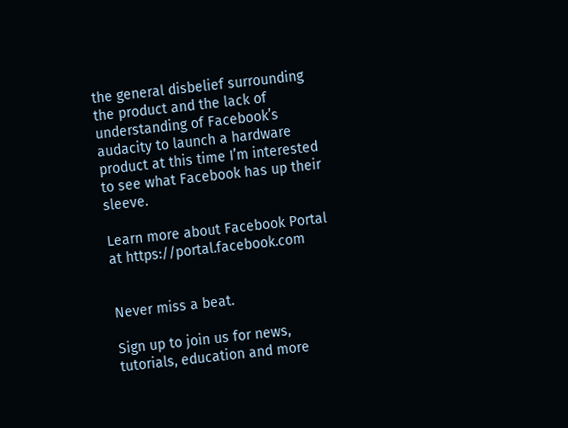the general disbelief surrounding the product and the lack of understanding of Facebook’s audacity to launch a hardware product at this time I’m interested to see what Facebook has up their sleeve.

Learn more about Facebook Portal at https://portal.facebook.com


Never miss a beat.

Sign up to join us for news, tutorials, education and more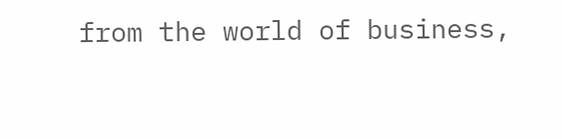from the world of business,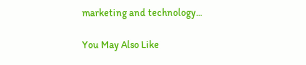marketing and technology...

You May Also Like